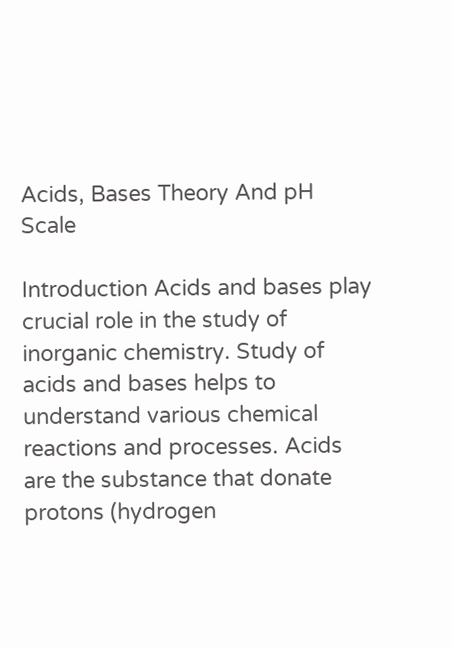Acids, Bases Theory And pH Scale

Introduction Acids and bases play crucial role in the study of inorganic chemistry. Study of acids and bases helps to understand various chemical reactions and processes. Acids are the substance that donate protons (hydrogen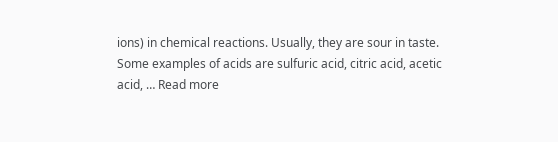ions) in chemical reactions. Usually, they are sour in taste. Some examples of acids are sulfuric acid, citric acid, acetic acid, … Read more